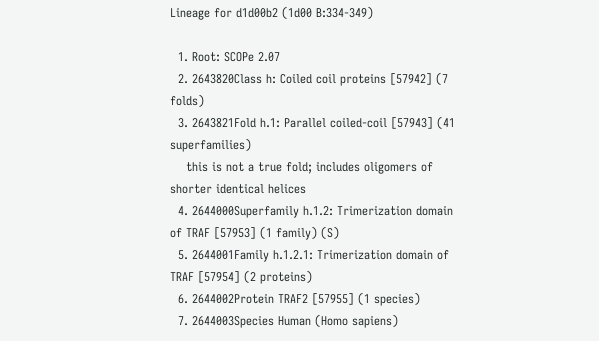Lineage for d1d00b2 (1d00 B:334-349)

  1. Root: SCOPe 2.07
  2. 2643820Class h: Coiled coil proteins [57942] (7 folds)
  3. 2643821Fold h.1: Parallel coiled-coil [57943] (41 superfamilies)
    this is not a true fold; includes oligomers of shorter identical helices
  4. 2644000Superfamily h.1.2: Trimerization domain of TRAF [57953] (1 family) (S)
  5. 2644001Family h.1.2.1: Trimerization domain of TRAF [57954] (2 proteins)
  6. 2644002Protein TRAF2 [57955] (1 species)
  7. 2644003Species Human (Homo sapiens)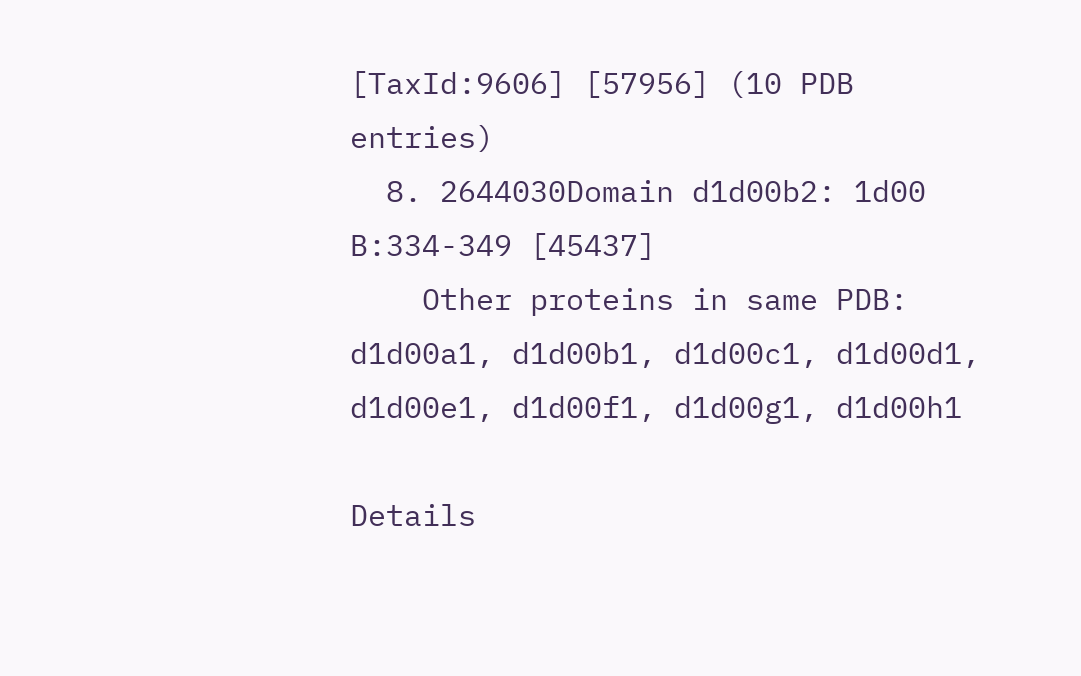[TaxId:9606] [57956] (10 PDB entries)
  8. 2644030Domain d1d00b2: 1d00 B:334-349 [45437]
    Other proteins in same PDB: d1d00a1, d1d00b1, d1d00c1, d1d00d1, d1d00e1, d1d00f1, d1d00g1, d1d00h1

Details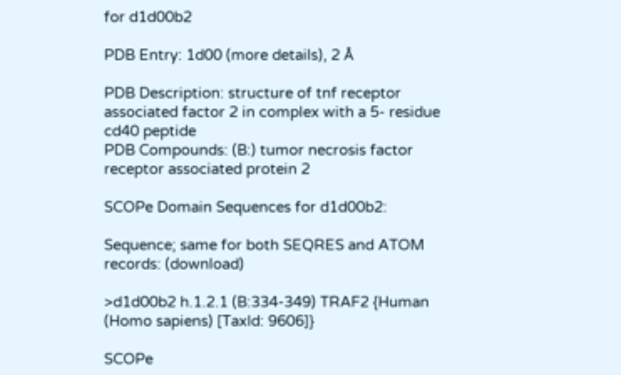for d1d00b2

PDB Entry: 1d00 (more details), 2 Å

PDB Description: structure of tnf receptor associated factor 2 in complex with a 5- residue cd40 peptide
PDB Compounds: (B:) tumor necrosis factor receptor associated protein 2

SCOPe Domain Sequences for d1d00b2:

Sequence; same for both SEQRES and ATOM records: (download)

>d1d00b2 h.1.2.1 (B:334-349) TRAF2 {Human (Homo sapiens) [TaxId: 9606]}

SCOPe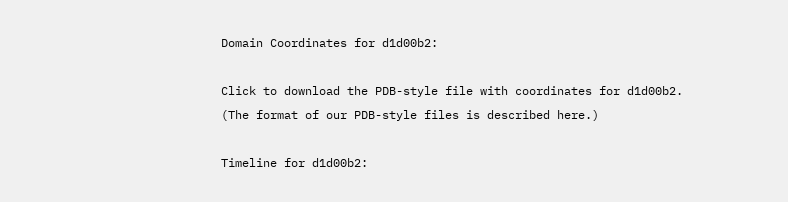Domain Coordinates for d1d00b2:

Click to download the PDB-style file with coordinates for d1d00b2.
(The format of our PDB-style files is described here.)

Timeline for d1d00b2: